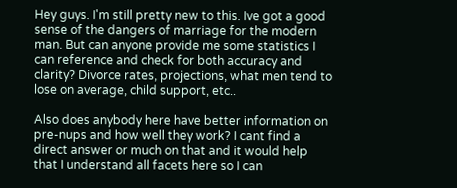Hey guys. I'm still pretty new to this. Ive got a good sense of the dangers of marriage for the modern man. But can anyone provide me some statistics I can reference and check for both accuracy and clarity? Divorce rates, projections, what men tend to lose on average, child support, etc..

Also does anybody here have better information on pre-nups and how well they work? I cant find a direct answer or much on that and it would help that I understand all facets here so I can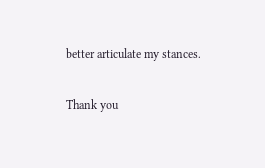better articulate my stances.

Thank you